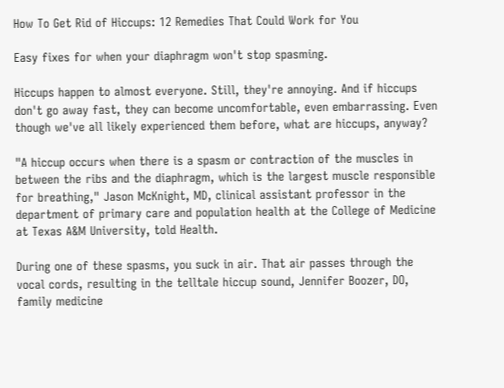How To Get Rid of Hiccups: 12 Remedies That Could Work for You

Easy fixes for when your diaphragm won't stop spasming.

Hiccups happen to almost everyone. Still, they're annoying. And if hiccups don't go away fast, they can become uncomfortable, even embarrassing. Even though we've all likely experienced them before, what are hiccups, anyway?

"A hiccup occurs when there is a spasm or contraction of the muscles in between the ribs and the diaphragm, which is the largest muscle responsible for breathing," Jason McKnight, MD, clinical assistant professor in the department of primary care and population health at the College of Medicine at Texas A&M University, told Health.

During one of these spasms, you suck in air. That air passes through the vocal cords, resulting in the telltale hiccup sound, Jennifer Boozer, DO, family medicine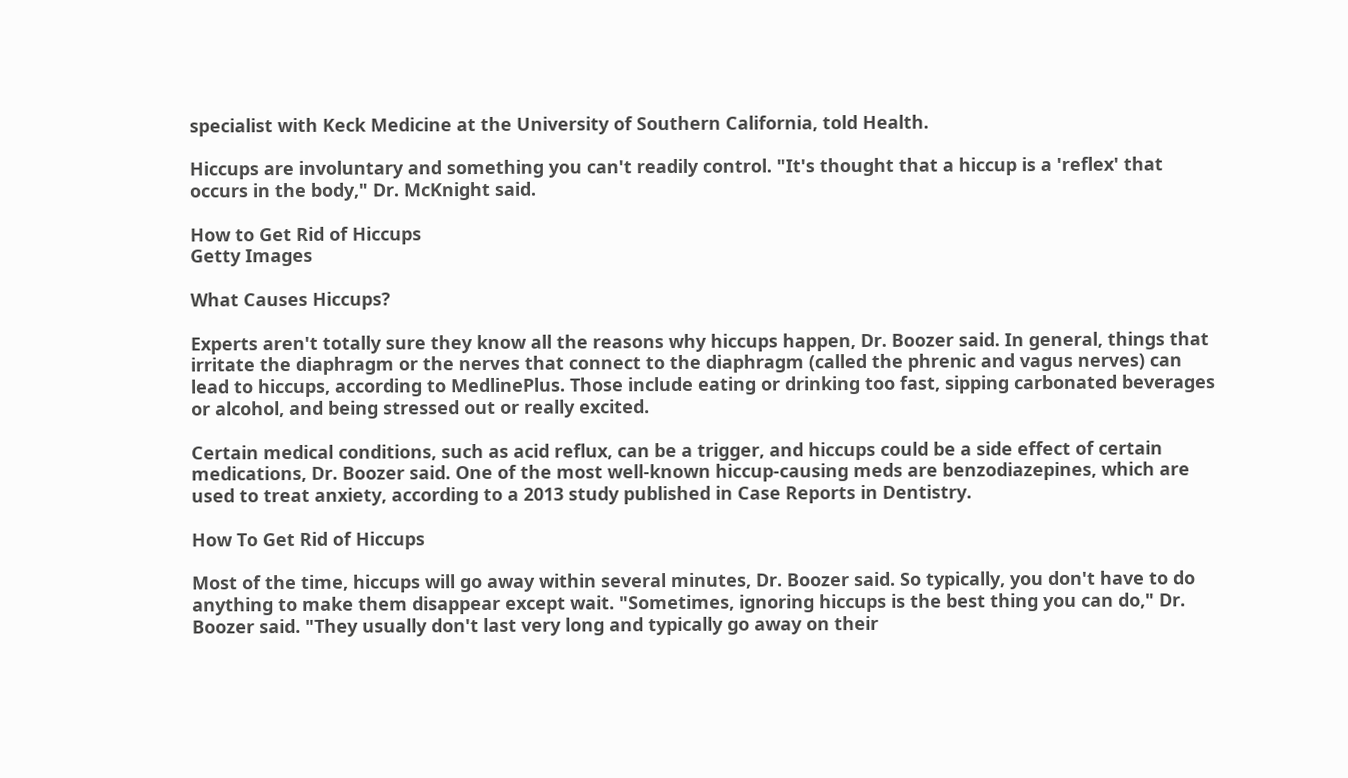specialist with Keck Medicine at the University of Southern California, told Health.

Hiccups are involuntary and something you can't readily control. "It's thought that a hiccup is a 'reflex' that occurs in the body," Dr. McKnight said.

How to Get Rid of Hiccups
Getty Images

What Causes Hiccups?

Experts aren't totally sure they know all the reasons why hiccups happen, Dr. Boozer said. In general, things that irritate the diaphragm or the nerves that connect to the diaphragm (called the phrenic and vagus nerves) can lead to hiccups, according to MedlinePlus. Those include eating or drinking too fast, sipping carbonated beverages or alcohol, and being stressed out or really excited.

Certain medical conditions, such as acid reflux, can be a trigger, and hiccups could be a side effect of certain medications, Dr. Boozer said. One of the most well-known hiccup-causing meds are benzodiazepines, which are used to treat anxiety, according to a 2013 study published in Case Reports in Dentistry.

How To Get Rid of Hiccups

Most of the time, hiccups will go away within several minutes, Dr. Boozer said. So typically, you don't have to do anything to make them disappear except wait. "Sometimes, ignoring hiccups is the best thing you can do," Dr. Boozer said. "They usually don't last very long and typically go away on their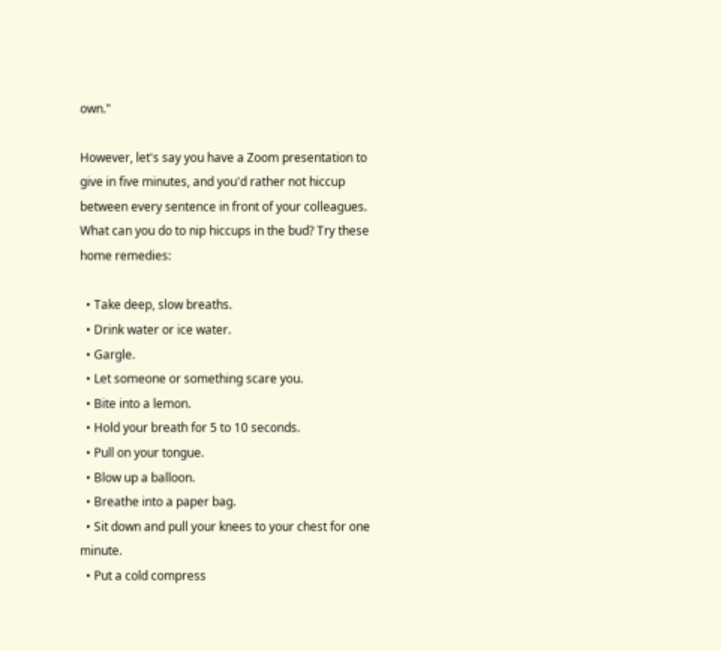own."

However, let's say you have a Zoom presentation to give in five minutes, and you'd rather not hiccup between every sentence in front of your colleagues. What can you do to nip hiccups in the bud? Try these home remedies:

  • Take deep, slow breaths.
  • Drink water or ice water.
  • Gargle.
  • Let someone or something scare you.
  • Bite into a lemon.
  • Hold your breath for 5 to 10 seconds.
  • Pull on your tongue.
  • Blow up a balloon.
  • Breathe into a paper bag.
  • Sit down and pull your knees to your chest for one minute.
  • Put a cold compress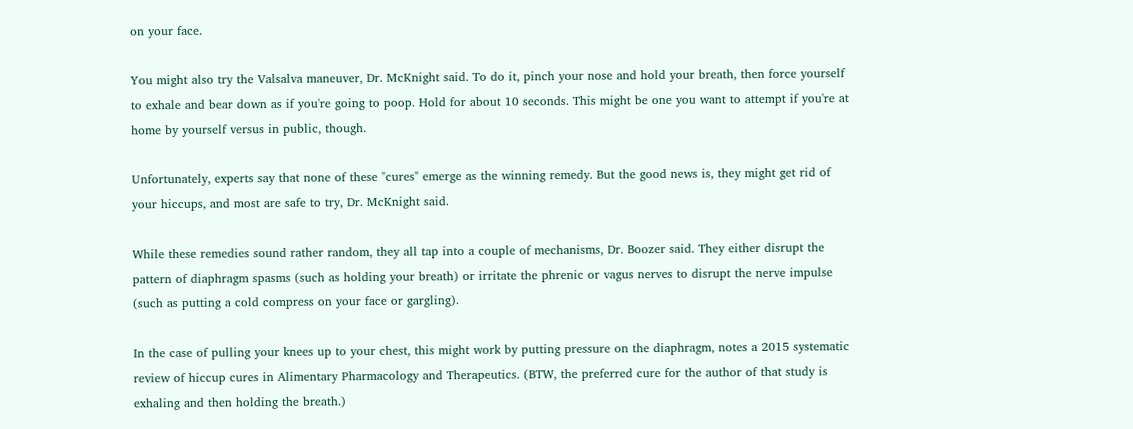on your face.

You might also try the Valsalva maneuver, Dr. McKnight said. To do it, pinch your nose and hold your breath, then force yourself to exhale and bear down as if you're going to poop. Hold for about 10 seconds. This might be one you want to attempt if you're at home by yourself versus in public, though.

Unfortunately, experts say that none of these "cures" emerge as the winning remedy. But the good news is, they might get rid of your hiccups, and most are safe to try, Dr. McKnight said.

While these remedies sound rather random, they all tap into a couple of mechanisms, Dr. Boozer said. They either disrupt the pattern of diaphragm spasms (such as holding your breath) or irritate the phrenic or vagus nerves to disrupt the nerve impulse (such as putting a cold compress on your face or gargling).

In the case of pulling your knees up to your chest, this might work by putting pressure on the diaphragm, notes a 2015 systematic review of hiccup cures in Alimentary Pharmacology and Therapeutics. (BTW, the preferred cure for the author of that study is exhaling and then holding the breath.)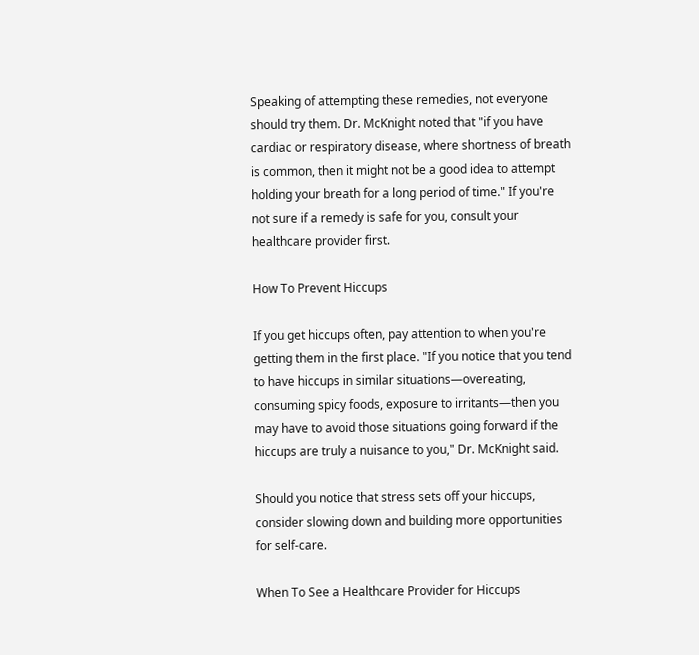Speaking of attempting these remedies, not everyone should try them. Dr. McKnight noted that "if you have cardiac or respiratory disease, where shortness of breath is common, then it might not be a good idea to attempt holding your breath for a long period of time." If you're not sure if a remedy is safe for you, consult your healthcare provider first.

How To Prevent Hiccups

If you get hiccups often, pay attention to when you're getting them in the first place. "If you notice that you tend to have hiccups in similar situations—overeating, consuming spicy foods, exposure to irritants—then you may have to avoid those situations going forward if the hiccups are truly a nuisance to you," Dr. McKnight said.

Should you notice that stress sets off your hiccups, consider slowing down and building more opportunities for self-care.

When To See a Healthcare Provider for Hiccups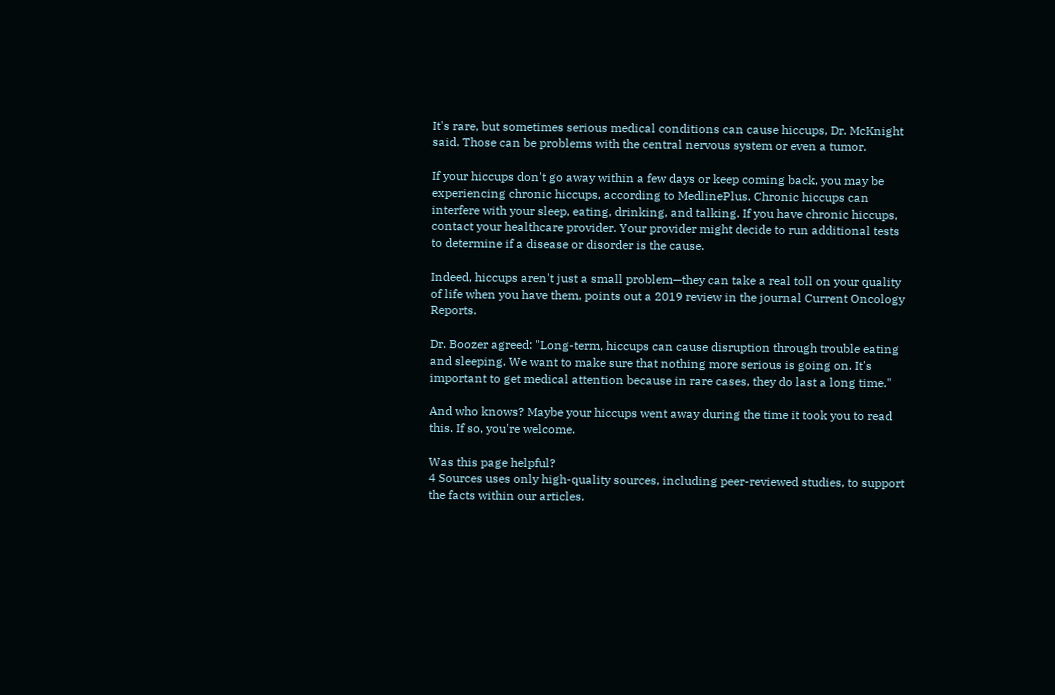It's rare, but sometimes serious medical conditions can cause hiccups, Dr. McKnight said. Those can be problems with the central nervous system or even a tumor.

If your hiccups don't go away within a few days or keep coming back, you may be experiencing chronic hiccups, according to MedlinePlus. Chronic hiccups can interfere with your sleep, eating, drinking, and talking. If you have chronic hiccups, contact your healthcare provider. Your provider might decide to run additional tests to determine if a disease or disorder is the cause.

Indeed, hiccups aren't just a small problem—they can take a real toll on your quality of life when you have them, points out a 2019 review in the journal Current Oncology Reports.

Dr. Boozer agreed: "Long-term, hiccups can cause disruption through trouble eating and sleeping. We want to make sure that nothing more serious is going on. It's important to get medical attention because in rare cases, they do last a long time."

And who knows? Maybe your hiccups went away during the time it took you to read this. If so, you're welcome.

Was this page helpful?
4 Sources uses only high-quality sources, including peer-reviewed studies, to support the facts within our articles.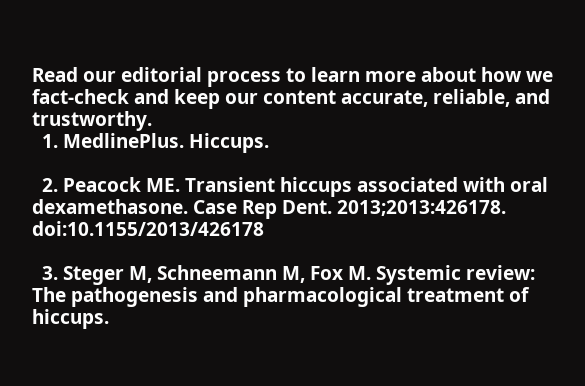Read our editorial process to learn more about how we fact-check and keep our content accurate, reliable, and trustworthy.
  1. MedlinePlus. Hiccups.

  2. Peacock ME. Transient hiccups associated with oral dexamethasone. Case Rep Dent. 2013;2013:426178. doi:10.1155/2013/426178

  3. Steger M, Schneemann M, Fox M. Systemic review: The pathogenesis and pharmacological treatment of hiccups.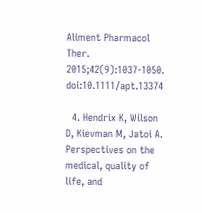Aliment Pharmacol Ther. 2015;42(9):1037-1050. doi:10.1111/apt.13374

  4. Hendrix K, Wilson D, Kievman M, Jatoi A. Perspectives on the medical, quality of life, and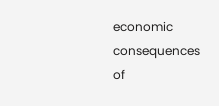economic consequences of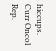hiccups. Curr Oncol Rep.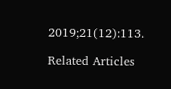2019;21(12):113.

Related Articles